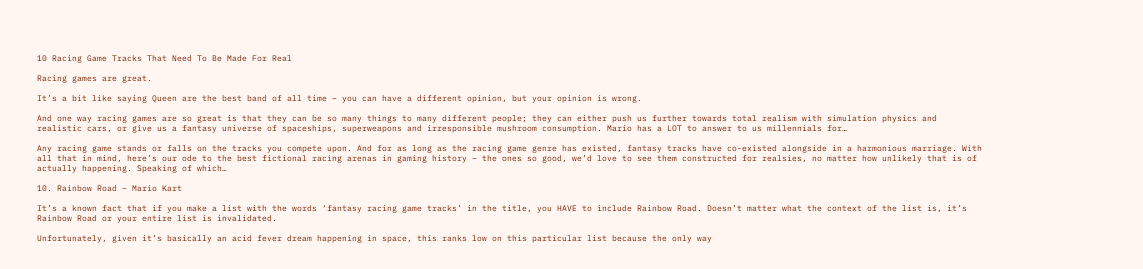10 Racing Game Tracks That Need To Be Made For Real

Racing games are great.

It’s a bit like saying Queen are the best band of all time – you can have a different opinion, but your opinion is wrong.

And one way racing games are so great is that they can be so many things to many different people; they can either push us further towards total realism with simulation physics and realistic cars, or give us a fantasy universe of spaceships, superweapons and irresponsible mushroom consumption. Mario has a LOT to answer to us millennials for…

Any racing game stands or falls on the tracks you compete upon. And for as long as the racing game genre has existed, fantasy tracks have co-existed alongside in a harmonious marriage. With all that in mind, here’s our ode to the best fictional racing arenas in gaming history – the ones so good, we’d love to see them constructed for realsies, no matter how unlikely that is of actually happening. Speaking of which…

10. Rainbow Road – Mario Kart

It’s a known fact that if you make a list with the words ‘fantasy racing game tracks’ in the title, you HAVE to include Rainbow Road. Doesn’t matter what the context of the list is, it’s Rainbow Road or your entire list is invalidated.

Unfortunately, given it’s basically an acid fever dream happening in space, this ranks low on this particular list because the only way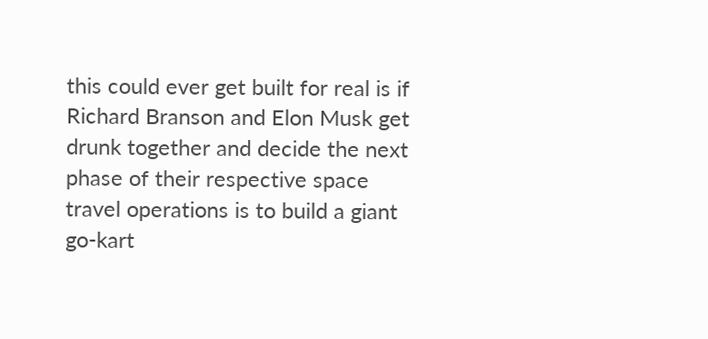this could ever get built for real is if Richard Branson and Elon Musk get drunk together and decide the next phase of their respective space travel operations is to build a giant go-kart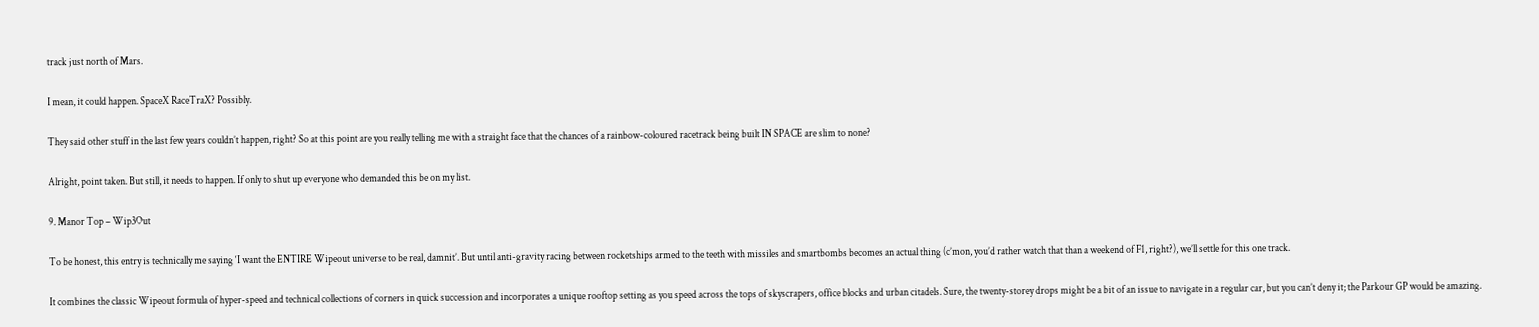track just north of Mars.

I mean, it could happen. SpaceX RaceTraX? Possibly.

They said other stuff in the last few years couldn’t happen, right? So at this point are you really telling me with a straight face that the chances of a rainbow-coloured racetrack being built IN SPACE are slim to none?

Alright, point taken. But still, it needs to happen. If only to shut up everyone who demanded this be on my list.

9. Manor Top – Wip3Out

To be honest, this entry is technically me saying ‘I want the ENTIRE Wipeout universe to be real, damnit’. But until anti-gravity racing between rocketships armed to the teeth with missiles and smartbombs becomes an actual thing (c’mon, you’d rather watch that than a weekend of F1, right?), we’ll settle for this one track.

It combines the classic Wipeout formula of hyper-speed and technical collections of corners in quick succession and incorporates a unique rooftop setting as you speed across the tops of skyscrapers, office blocks and urban citadels. Sure, the twenty-storey drops might be a bit of an issue to navigate in a regular car, but you can’t deny it; the Parkour GP would be amazing.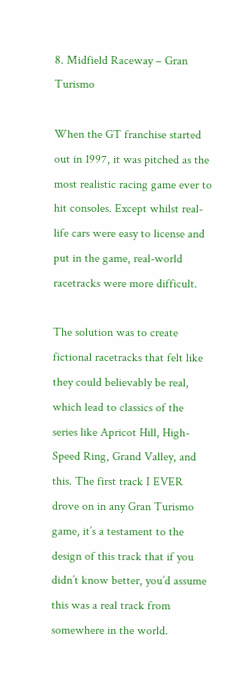8. Midfield Raceway – Gran Turismo

When the GT franchise started out in 1997, it was pitched as the most realistic racing game ever to hit consoles. Except whilst real-life cars were easy to license and put in the game, real-world racetracks were more difficult.

The solution was to create fictional racetracks that felt like they could believably be real, which lead to classics of the series like Apricot Hill, High-Speed Ring, Grand Valley, and this. The first track I EVER drove on in any Gran Turismo game, it’s a testament to the design of this track that if you didn’t know better, you’d assume this was a real track from somewhere in the world.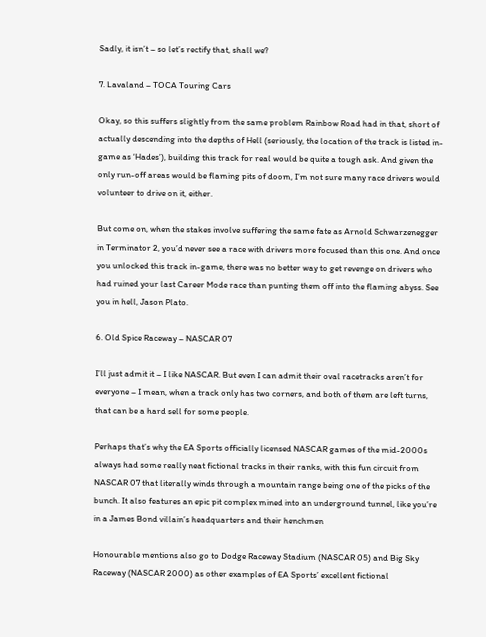Sadly, it isn’t – so let’s rectify that, shall we?

7. Lavaland – TOCA Touring Cars

Okay, so this suffers slightly from the same problem Rainbow Road had in that, short of actually descending into the depths of Hell (seriously, the location of the track is listed in-game as ‘Hades’), building this track for real would be quite a tough ask. And given the only run-off areas would be flaming pits of doom, I’m not sure many race drivers would volunteer to drive on it, either.

But come on, when the stakes involve suffering the same fate as Arnold Schwarzenegger in Terminator 2, you’d never see a race with drivers more focused than this one. And once you unlocked this track in-game, there was no better way to get revenge on drivers who had ruined your last Career Mode race than punting them off into the flaming abyss. See you in hell, Jason Plato.

6. Old Spice Raceway – NASCAR 07

I’ll just admit it – I like NASCAR. But even I can admit their oval racetracks aren’t for everyone – I mean, when a track only has two corners, and both of them are left turns, that can be a hard sell for some people.

Perhaps that’s why the EA Sports officially licensed NASCAR games of the mid-2000s always had some really neat fictional tracks in their ranks, with this fun circuit from NASCAR 07 that literally winds through a mountain range being one of the picks of the bunch. It also features an epic pit complex mined into an underground tunnel, like you’re in a James Bond villain’s headquarters and their henchmen

Honourable mentions also go to Dodge Raceway Stadium (NASCAR 05) and Big Sky Raceway (NASCAR 2000) as other examples of EA Sports’ excellent fictional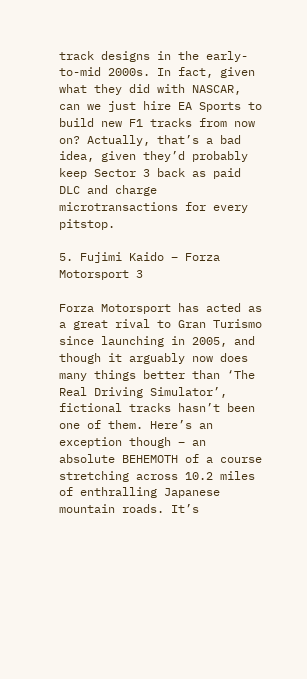track designs in the early-to-mid 2000s. In fact, given what they did with NASCAR, can we just hire EA Sports to build new F1 tracks from now on? Actually, that’s a bad idea, given they’d probably keep Sector 3 back as paid DLC and charge microtransactions for every pitstop.

5. Fujimi Kaido – Forza Motorsport 3

Forza Motorsport has acted as a great rival to Gran Turismo since launching in 2005, and though it arguably now does many things better than ‘The Real Driving Simulator’, fictional tracks hasn’t been one of them. Here’s an exception though – an absolute BEHEMOTH of a course stretching across 10.2 miles of enthralling Japanese mountain roads. It’s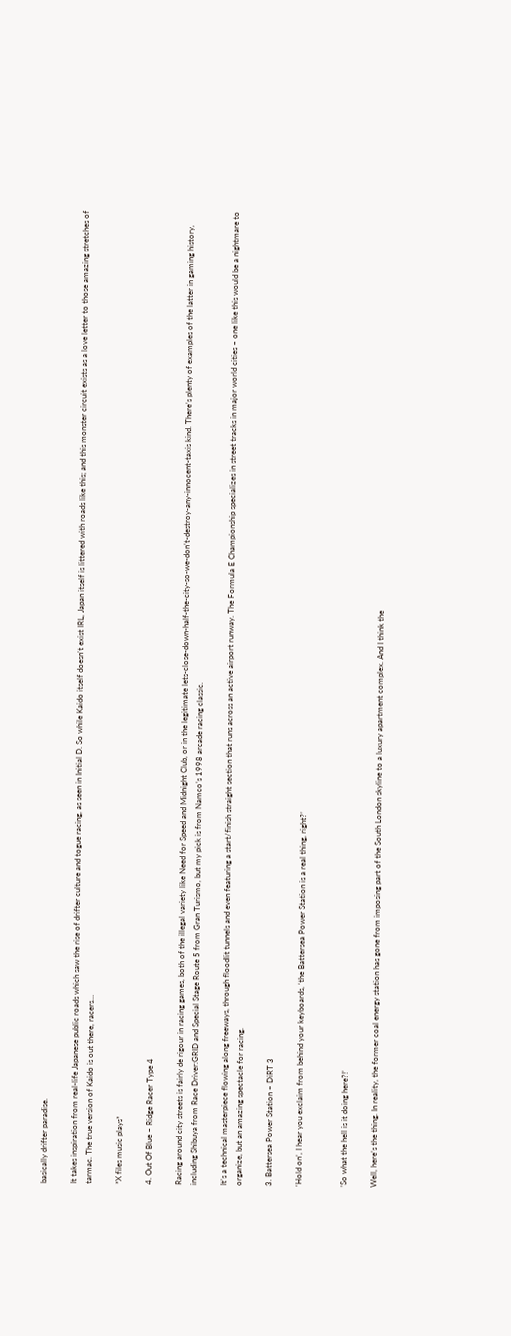basically drifter paradise.

It takes inspiration from real-life Japanese public roads which saw the rise of drifter culture and togue racing, as seen in Initial D. So while Kaido itself doesn’t exist IRL, Japan itself is littered with roads like this; and this monster circuit exists as a love letter to those amazing stretches of tarmac. The true version of Kaido is out there, racers…

*X files music plays*

4. Out Of Blue – Ridge Racer Type 4

Racing around city streets is fairly de rigour in racing games, both of the illegal variety like Need for Speed and Midnight Club, or in the legitimate lets-close-down-half-the-city-so-we-don’t-destroy-any-innocent-taxis kind. There’s plenty of examples of the latter in gaming history, including Shibuya from Race Driver:GRID and Special Stage Route 5 from Gran Turismo, but my pick is from Namco’s 1998 arcade racing classic.

It’s a technical masterpiece flowing along freeways, through floodlit tunnels and even featuring a start/finish straight section that runs across an active airport runway. The Formula E Championship specializes in street tracks in major world cities – one like this would be a nightmare to organize, but an amazing spectacle for racing.

3. Battersea Power Station – DiRT 3

‘Hold on’, I hear you exclaim from behind your keyboards, ‘the Battersea Power Station is a real thing, right?’


’So what the hell is it doing here?!’

Well, here’s the thing. In reality, the former coal energy station has gone from imposing part of the South London skyline to a luxury apartment complex. And I think the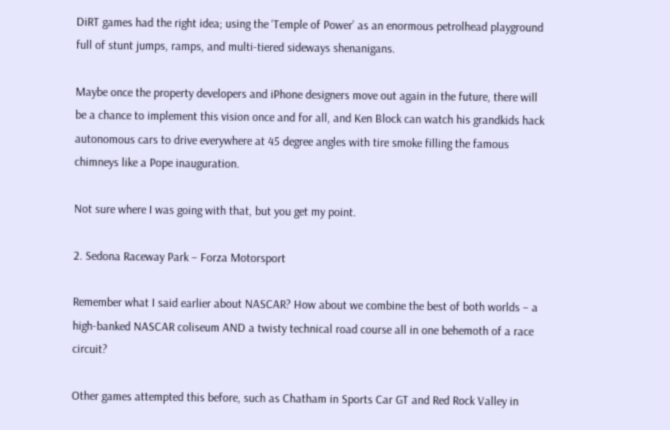DiRT games had the right idea; using the ‘Temple of Power’ as an enormous petrolhead playground full of stunt jumps, ramps, and multi-tiered sideways shenanigans.

Maybe once the property developers and iPhone designers move out again in the future, there will be a chance to implement this vision once and for all, and Ken Block can watch his grandkids hack autonomous cars to drive everywhere at 45 degree angles with tire smoke filling the famous chimneys like a Pope inauguration.

Not sure where I was going with that, but you get my point.

2. Sedona Raceway Park – Forza Motorsport

Remember what I said earlier about NASCAR? How about we combine the best of both worlds – a high-banked NASCAR coliseum AND a twisty technical road course all in one behemoth of a race circuit?

Other games attempted this before, such as Chatham in Sports Car GT and Red Rock Valley in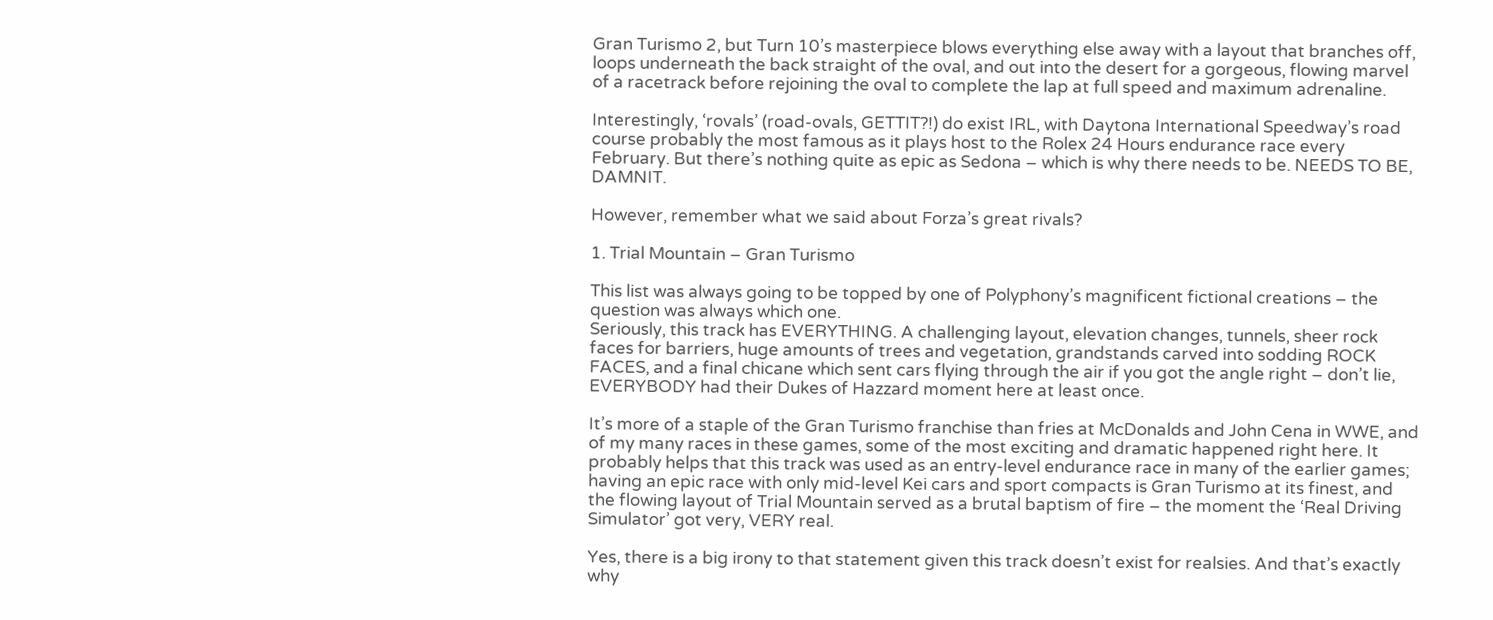Gran Turismo 2, but Turn 10’s masterpiece blows everything else away with a layout that branches off, loops underneath the back straight of the oval, and out into the desert for a gorgeous, flowing marvel of a racetrack before rejoining the oval to complete the lap at full speed and maximum adrenaline.

Interestingly, ‘rovals’ (road-ovals, GETTIT?!) do exist IRL, with Daytona International Speedway’s road course probably the most famous as it plays host to the Rolex 24 Hours endurance race every February. But there’s nothing quite as epic as Sedona – which is why there needs to be. NEEDS TO BE, DAMNIT.

However, remember what we said about Forza’s great rivals?

1. Trial Mountain – Gran Turismo

This list was always going to be topped by one of Polyphony’s magnificent fictional creations – the question was always which one.
Seriously, this track has EVERYTHING. A challenging layout, elevation changes, tunnels, sheer rock faces for barriers, huge amounts of trees and vegetation, grandstands carved into sodding ROCK FACES, and a final chicane which sent cars flying through the air if you got the angle right – don’t lie, EVERYBODY had their Dukes of Hazzard moment here at least once.

It’s more of a staple of the Gran Turismo franchise than fries at McDonalds and John Cena in WWE, and of my many races in these games, some of the most exciting and dramatic happened right here. It probably helps that this track was used as an entry-level endurance race in many of the earlier games; having an epic race with only mid-level Kei cars and sport compacts is Gran Turismo at its finest, and the flowing layout of Trial Mountain served as a brutal baptism of fire – the moment the ‘Real Driving Simulator’ got very, VERY real.

Yes, there is a big irony to that statement given this track doesn’t exist for realsies. And that’s exactly why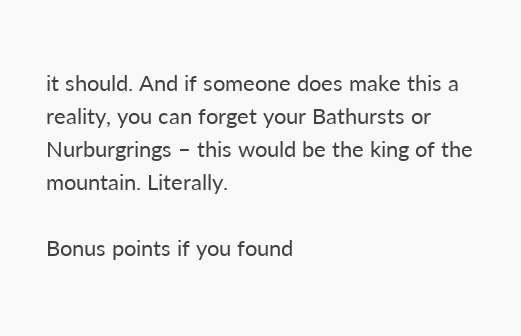it should. And if someone does make this a reality, you can forget your Bathursts or Nurburgrings – this would be the king of the mountain. Literally.

Bonus points if you found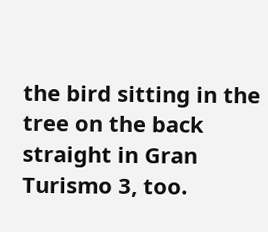the bird sitting in the tree on the back straight in Gran Turismo 3, too.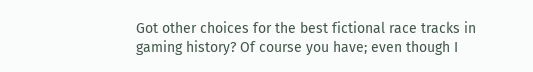Got other choices for the best fictional race tracks in gaming history? Of course you have; even though I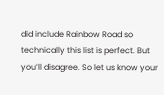did include Rainbow Road so technically this list is perfect. But you’ll disagree. So let us know your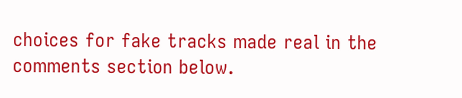choices for fake tracks made real in the comments section below.